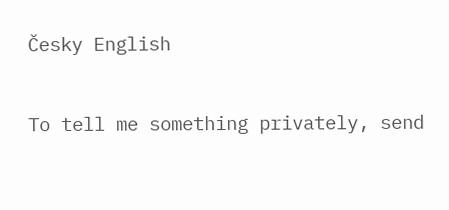Česky English

To tell me something privately, send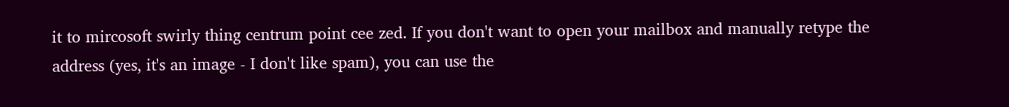it to mircosoft swirly thing centrum point cee zed. If you don't want to open your mailbox and manually retype the address (yes, it's an image - I don't like spam), you can use the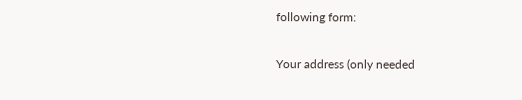following form:

Your address (only needed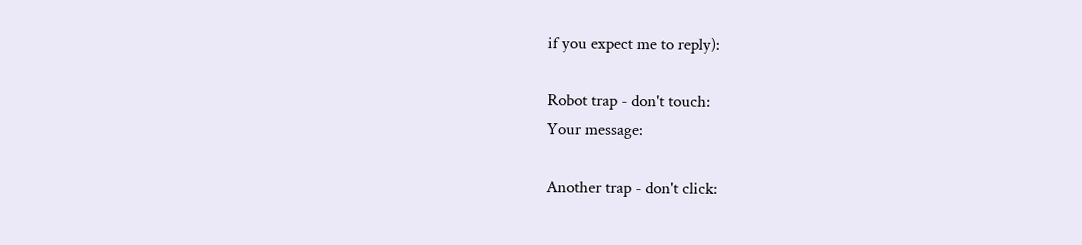if you expect me to reply):

Robot trap - don't touch:
Your message:

Another trap - don't click: